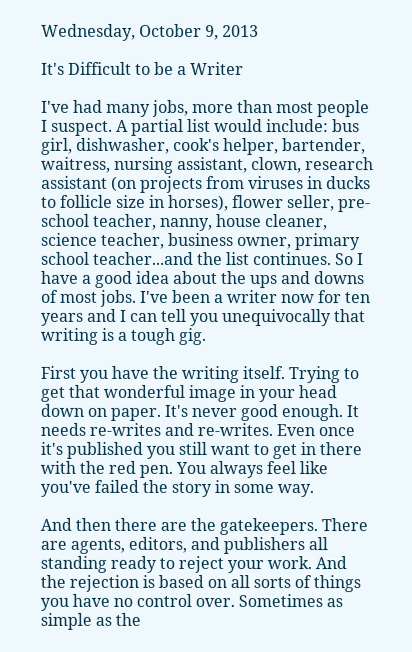Wednesday, October 9, 2013

It's Difficult to be a Writer

I've had many jobs, more than most people I suspect. A partial list would include: bus girl, dishwasher, cook's helper, bartender, waitress, nursing assistant, clown, research assistant (on projects from viruses in ducks to follicle size in horses), flower seller, pre-school teacher, nanny, house cleaner, science teacher, business owner, primary school teacher...and the list continues. So I have a good idea about the ups and downs of most jobs. I've been a writer now for ten years and I can tell you unequivocally that writing is a tough gig.

First you have the writing itself. Trying to get that wonderful image in your head down on paper. It's never good enough. It needs re-writes and re-writes. Even once it's published you still want to get in there with the red pen. You always feel like you've failed the story in some way.

And then there are the gatekeepers. There are agents, editors, and publishers all standing ready to reject your work. And the rejection is based on all sorts of things you have no control over. Sometimes as simple as the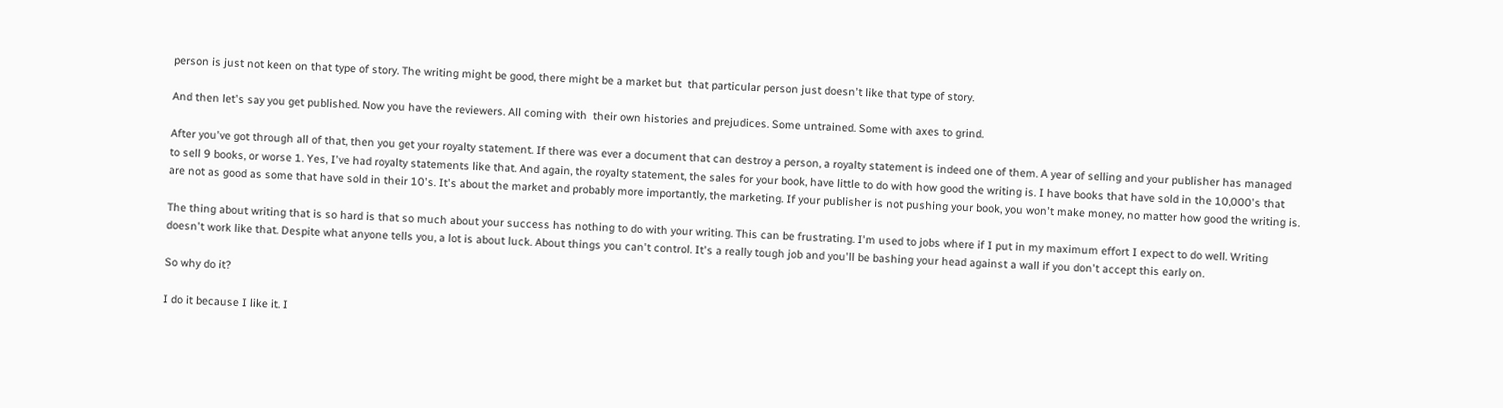person is just not keen on that type of story. The writing might be good, there might be a market but  that particular person just doesn't like that type of story.

And then let's say you get published. Now you have the reviewers. All coming with  their own histories and prejudices. Some untrained. Some with axes to grind.

After you've got through all of that, then you get your royalty statement. If there was ever a document that can destroy a person, a royalty statement is indeed one of them. A year of selling and your publisher has managed to sell 9 books, or worse 1. Yes, I've had royalty statements like that. And again, the royalty statement, the sales for your book, have little to do with how good the writing is. I have books that have sold in the 10,000's that are not as good as some that have sold in their 10's. It's about the market and probably more importantly, the marketing. If your publisher is not pushing your book, you won't make money, no matter how good the writing is.

The thing about writing that is so hard is that so much about your success has nothing to do with your writing. This can be frustrating. I'm used to jobs where if I put in my maximum effort I expect to do well. Writing doesn't work like that. Despite what anyone tells you, a lot is about luck. About things you can't control. It's a really tough job and you'll be bashing your head against a wall if you don't accept this early on.

So why do it?

I do it because I like it. I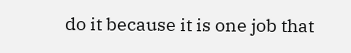do it because it is one job that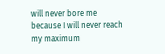will never bore me because I will never reach my maximum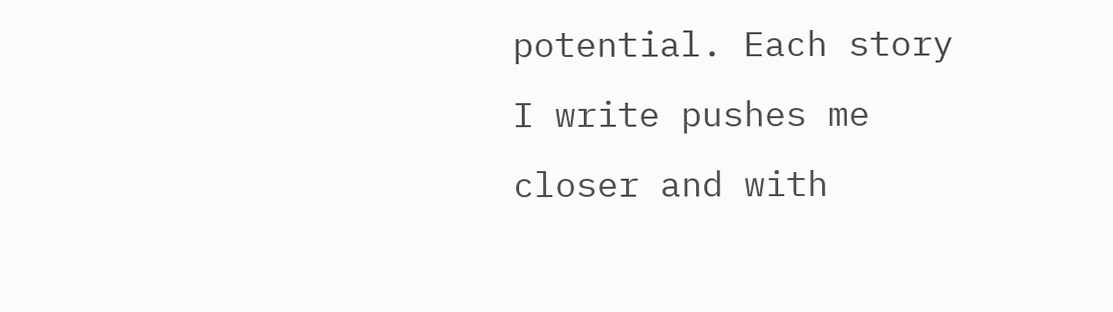potential. Each story I write pushes me closer and with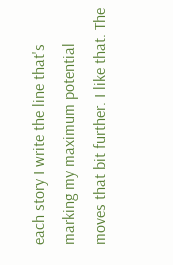each story I write the line that's marking my maximum potential moves that bit further. I like that. The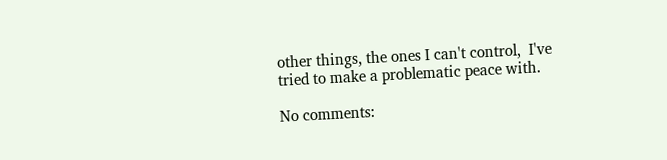other things, the ones I can't control,  I've tried to make a problematic peace with.

No comments: